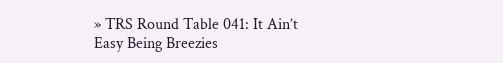» TRS Round Table 041: It Ain’t Easy Being Breezies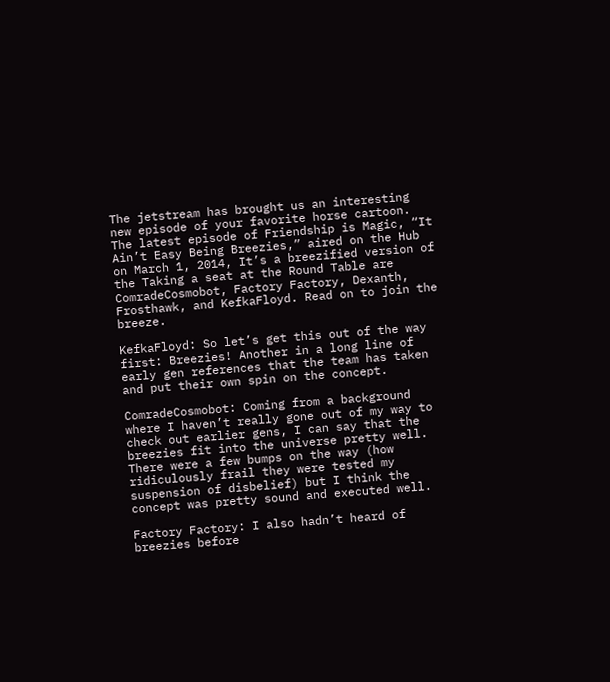The jetstream has brought us an interesting new episode of your favorite horse cartoon. The latest episode of Friendship is Magic, “It Ain’t Easy Being Breezies,” aired on the Hub on March 1, 2014, It’s a breezified version of the Taking a seat at the Round Table are ComradeCosmobot, Factory Factory, Dexanth, Frosthawk, and KefkaFloyd. Read on to join the breeze.

KefkaFloyd: So let’s get this out of the way first: Breezies! Another in a long line of early gen references that the team has taken and put their own spin on the concept.

ComradeCosmobot: Coming from a background where I haven’t really gone out of my way to check out earlier gens, I can say that the breezies fit into the universe pretty well. There were a few bumps on the way (how ridiculously frail they were tested my suspension of disbelief) but I think the concept was pretty sound and executed well.

Factory Factory: I also hadn’t heard of breezies before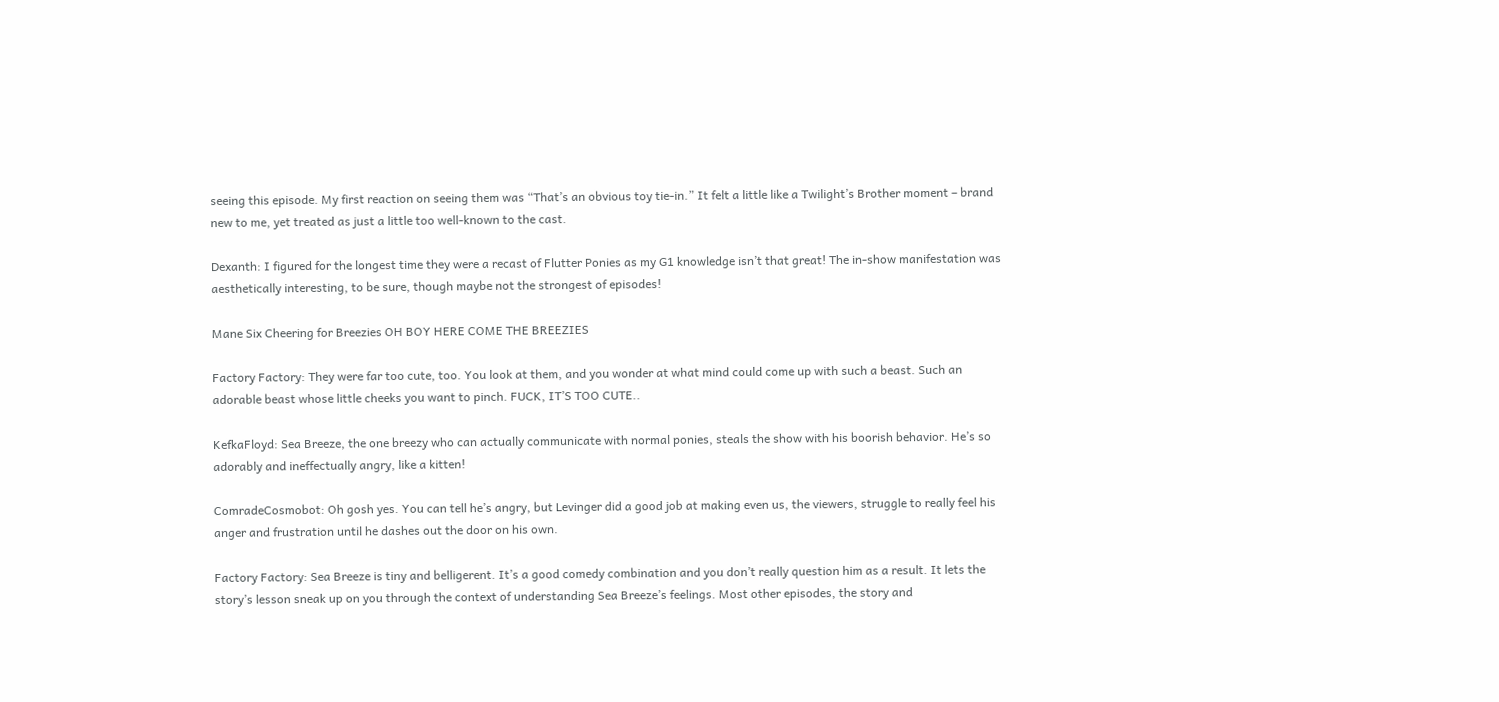seeing this episode. My first reaction on seeing them was “That’s an obvious toy tie-in.” It felt a little like a Twilight’s Brother moment – brand new to me, yet treated as just a little too well-known to the cast.

Dexanth: I figured for the longest time they were a recast of Flutter Ponies as my G1 knowledge isn’t that great! The in-show manifestation was aesthetically interesting, to be sure, though maybe not the strongest of episodes!

Mane Six Cheering for Breezies OH BOY HERE COME THE BREEZIES

Factory Factory: They were far too cute, too. You look at them, and you wonder at what mind could come up with such a beast. Such an adorable beast whose little cheeks you want to pinch. FUCK, IT’S TOO CUTE..

KefkaFloyd: Sea Breeze, the one breezy who can actually communicate with normal ponies, steals the show with his boorish behavior. He’s so adorably and ineffectually angry, like a kitten!

ComradeCosmobot: Oh gosh yes. You can tell he’s angry, but Levinger did a good job at making even us, the viewers, struggle to really feel his anger and frustration until he dashes out the door on his own.

Factory Factory: Sea Breeze is tiny and belligerent. It’s a good comedy combination and you don’t really question him as a result. It lets the story’s lesson sneak up on you through the context of understanding Sea Breeze’s feelings. Most other episodes, the story and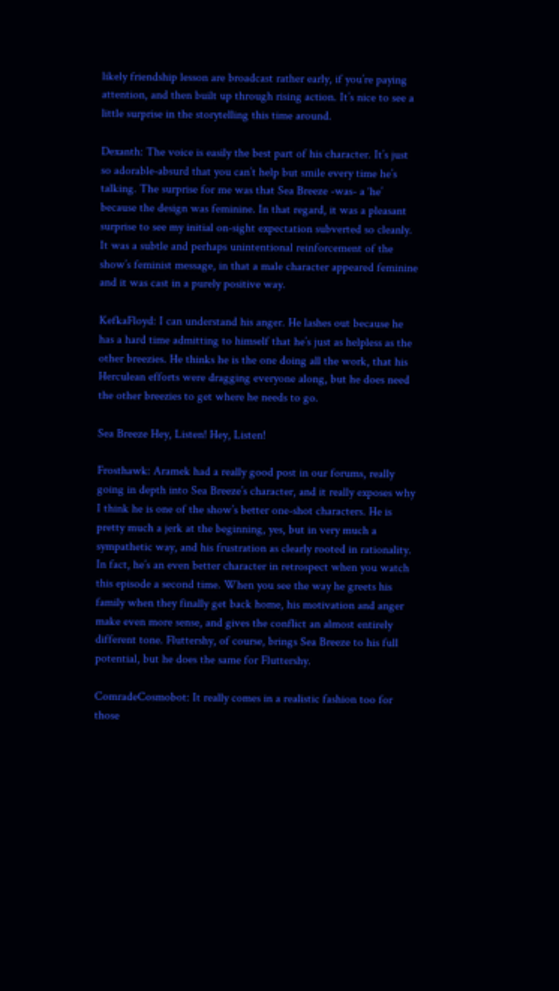likely friendship lesson are broadcast rather early, if you’re paying attention, and then built up through rising action. It’s nice to see a little surprise in the storytelling this time around.

Dexanth: The voice is easily the best part of his character. It’s just so adorable-absurd that you can’t help but smile every time he’s talking. The surprise for me was that Sea Breeze -was- a ‘he’ because the design was feminine. In that regard, it was a pleasant surprise to see my initial on-sight expectation subverted so cleanly. It was a subtle and perhaps unintentional reinforcement of the show’s feminist message, in that a male character appeared feminine and it was cast in a purely positive way.

KefkaFloyd: I can understand his anger. He lashes out because he has a hard time admitting to himself that he’s just as helpless as the other breezies. He thinks he is the one doing all the work, that his Herculean efforts were dragging everyone along, but he does need the other breezies to get where he needs to go.

Sea Breeze Hey, Listen! Hey, Listen!

Frosthawk: Aramek had a really good post in our forums, really going in depth into Sea Breeze’s character, and it really exposes why I think he is one of the show’s better one-shot characters. He is pretty much a jerk at the beginning, yes, but in very much a sympathetic way, and his frustration as clearly rooted in rationality. In fact, he’s an even better character in retrospect when you watch this episode a second time. When you see the way he greets his family when they finally get back home, his motivation and anger make even more sense, and gives the conflict an almost entirely different tone. Fluttershy, of course, brings Sea Breeze to his full potential, but he does the same for Fluttershy.

ComradeCosmobot: It really comes in a realistic fashion too for those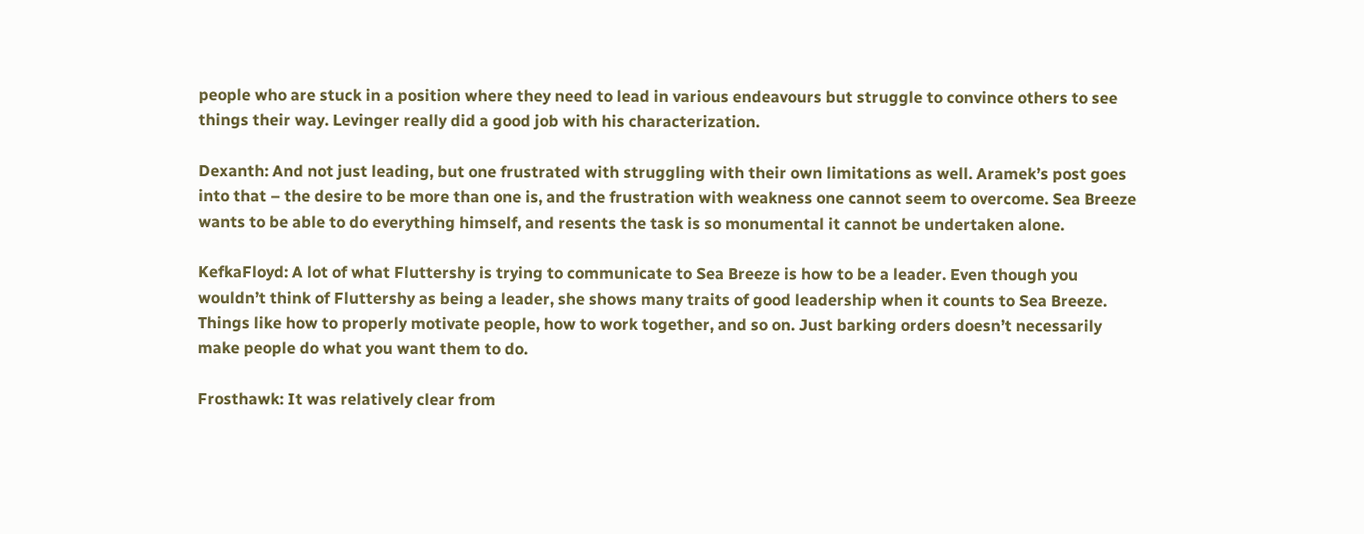people who are stuck in a position where they need to lead in various endeavours but struggle to convince others to see things their way. Levinger really did a good job with his characterization.

Dexanth: And not just leading, but one frustrated with struggling with their own limitations as well. Aramek’s post goes into that – the desire to be more than one is, and the frustration with weakness one cannot seem to overcome. Sea Breeze wants to be able to do everything himself, and resents the task is so monumental it cannot be undertaken alone.

KefkaFloyd: A lot of what Fluttershy is trying to communicate to Sea Breeze is how to be a leader. Even though you wouldn’t think of Fluttershy as being a leader, she shows many traits of good leadership when it counts to Sea Breeze. Things like how to properly motivate people, how to work together, and so on. Just barking orders doesn’t necessarily make people do what you want them to do.

Frosthawk: It was relatively clear from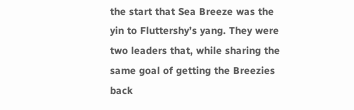the start that Sea Breeze was the yin to Fluttershy’s yang. They were two leaders that, while sharing the same goal of getting the Breezies back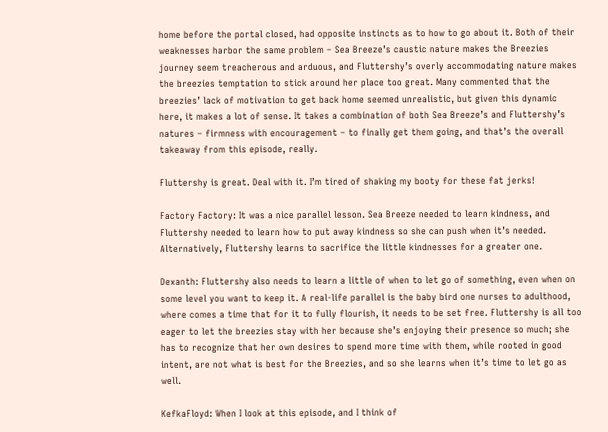home before the portal closed, had opposite instincts as to how to go about it. Both of their weaknesses harbor the same problem – Sea Breeze’s caustic nature makes the Breezies journey seem treacherous and arduous, and Fluttershy’s overly accommodating nature makes the breezies temptation to stick around her place too great. Many commented that the breezies’ lack of motivation to get back home seemed unrealistic, but given this dynamic here, it makes a lot of sense. It takes a combination of both Sea Breeze’s and Fluttershy’s natures – firmness with encouragement – to finally get them going, and that’s the overall takeaway from this episode, really.

Fluttershy is great. Deal with it. I’m tired of shaking my booty for these fat jerks!

Factory Factory: It was a nice parallel lesson. Sea Breeze needed to learn kindness, and Fluttershy needed to learn how to put away kindness so she can push when it’s needed. Alternatively, Fluttershy learns to sacrifice the little kindnesses for a greater one.

Dexanth: Fluttershy also needs to learn a little of when to let go of something, even when on some level you want to keep it. A real-life parallel is the baby bird one nurses to adulthood, where comes a time that for it to fully flourish, it needs to be set free. Fluttershy is all too eager to let the breezies stay with her because she’s enjoying their presence so much; she has to recognize that her own desires to spend more time with them, while rooted in good intent, are not what is best for the Breezies, and so she learns when it’s time to let go as well.

KefkaFloyd: When I look at this episode, and I think of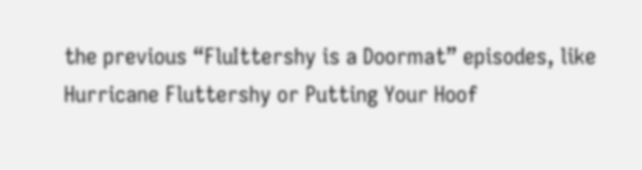the previous “FluIttershy is a Doormat” episodes, like Hurricane Fluttershy or Putting Your Hoof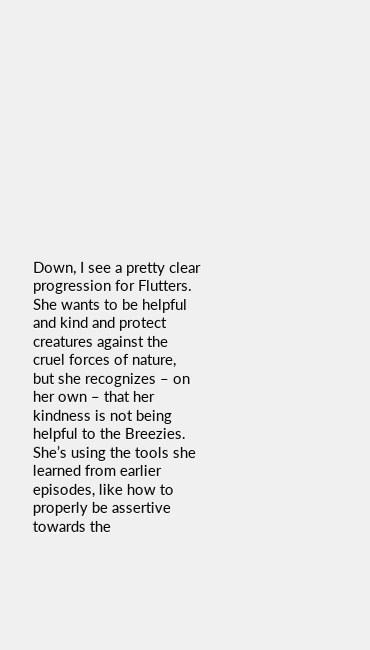Down, I see a pretty clear progression for Flutters. She wants to be helpful and kind and protect creatures against the cruel forces of nature, but she recognizes – on her own – that her kindness is not being helpful to the Breezies. She’s using the tools she learned from earlier episodes, like how to properly be assertive towards the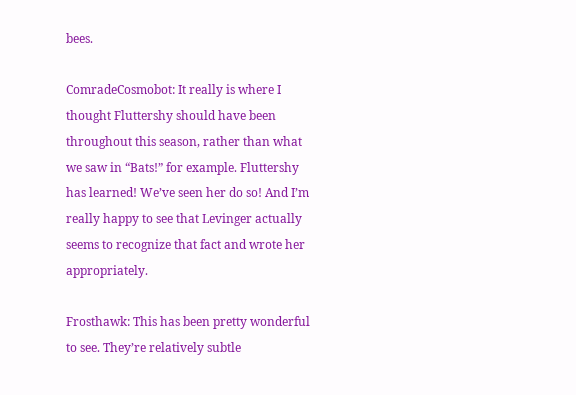bees.

ComradeCosmobot: It really is where I thought Fluttershy should have been throughout this season, rather than what we saw in “Bats!” for example. Fluttershy has learned! We’ve seen her do so! And I’m really happy to see that Levinger actually seems to recognize that fact and wrote her appropriately.

Frosthawk: This has been pretty wonderful to see. They’re relatively subtle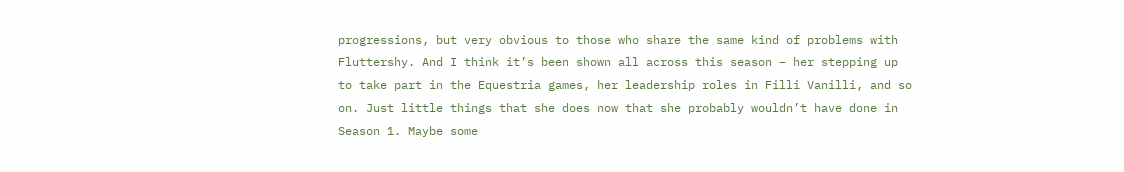progressions, but very obvious to those who share the same kind of problems with Fluttershy. And I think it’s been shown all across this season – her stepping up to take part in the Equestria games, her leadership roles in Filli Vanilli, and so on. Just little things that she does now that she probably wouldn’t have done in Season 1. Maybe some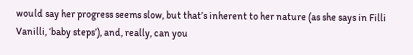would say her progress seems slow, but that’s inherent to her nature (as she says in Filli Vanilli, ‘baby steps’), and, really, can you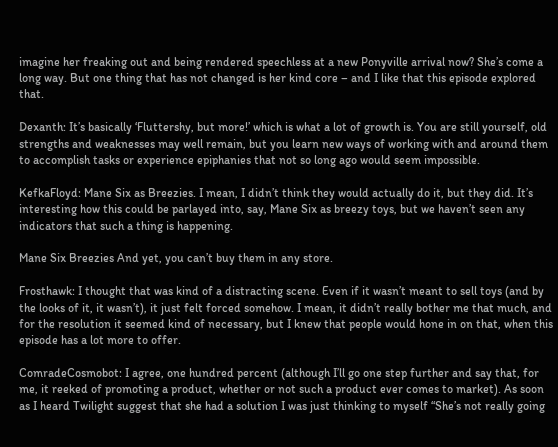imagine her freaking out and being rendered speechless at a new Ponyville arrival now? She’s come a long way. But one thing that has not changed is her kind core – and I like that this episode explored that.

Dexanth: It’s basically ‘Fluttershy, but more!’ which is what a lot of growth is. You are still yourself, old strengths and weaknesses may well remain, but you learn new ways of working with and around them to accomplish tasks or experience epiphanies that not so long ago would seem impossible.

KefkaFloyd: Mane Six as Breezies. I mean, I didn’t think they would actually do it, but they did. It’s interesting how this could be parlayed into, say, Mane Six as breezy toys, but we haven’t seen any indicators that such a thing is happening.

Mane Six Breezies And yet, you can’t buy them in any store.

Frosthawk: I thought that was kind of a distracting scene. Even if it wasn’t meant to sell toys (and by the looks of it, it wasn’t), it just felt forced somehow. I mean, it didn’t really bother me that much, and for the resolution it seemed kind of necessary, but I knew that people would hone in on that, when this episode has a lot more to offer.

ComradeCosmobot: I agree, one hundred percent (although I’ll go one step further and say that, for me, it reeked of promoting a product, whether or not such a product ever comes to market). As soon as I heard Twilight suggest that she had a solution I was just thinking to myself “She’s not really going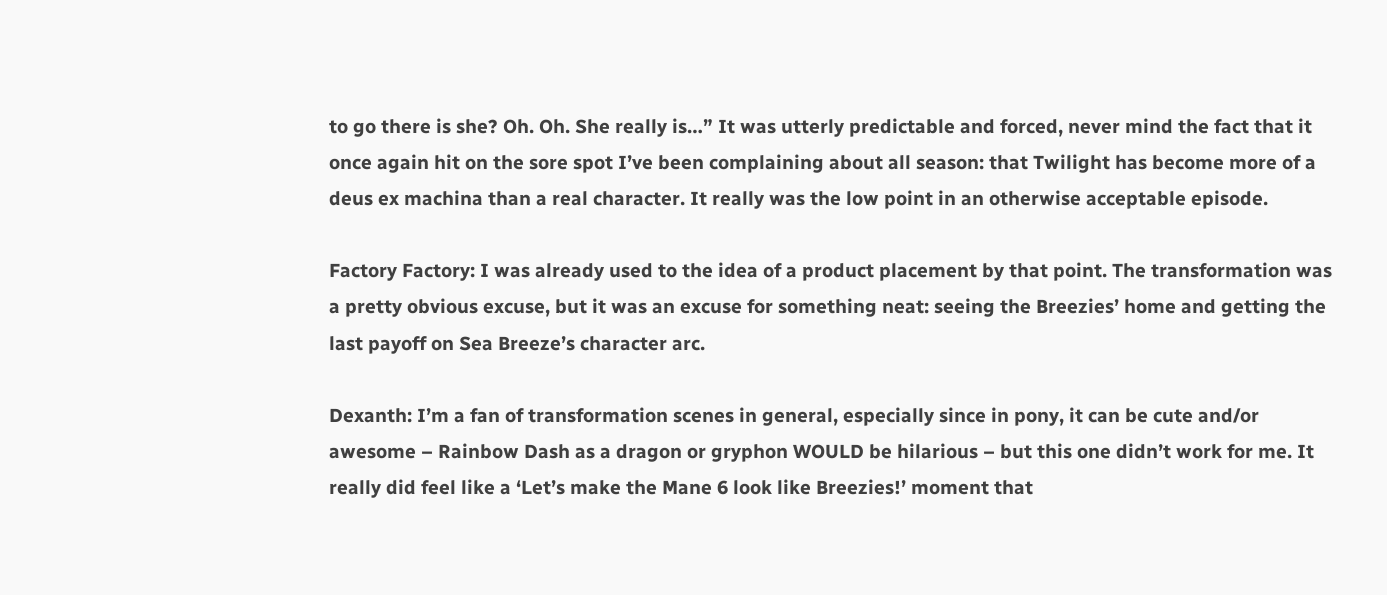to go there is she? Oh. Oh. She really is…” It was utterly predictable and forced, never mind the fact that it once again hit on the sore spot I’ve been complaining about all season: that Twilight has become more of a deus ex machina than a real character. It really was the low point in an otherwise acceptable episode.

Factory Factory: I was already used to the idea of a product placement by that point. The transformation was a pretty obvious excuse, but it was an excuse for something neat: seeing the Breezies’ home and getting the last payoff on Sea Breeze’s character arc.

Dexanth: I’m a fan of transformation scenes in general, especially since in pony, it can be cute and/or awesome – Rainbow Dash as a dragon or gryphon WOULD be hilarious – but this one didn’t work for me. It really did feel like a ‘Let’s make the Mane 6 look like Breezies!’ moment that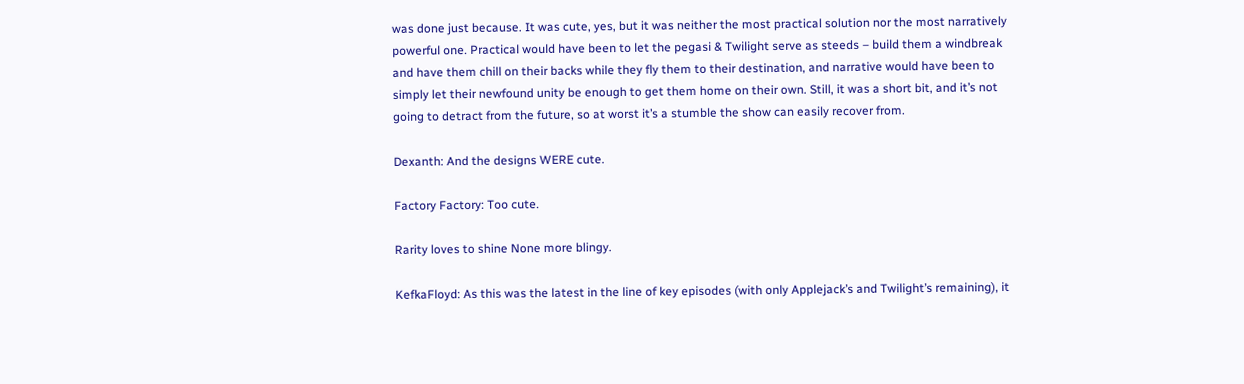was done just because. It was cute, yes, but it was neither the most practical solution nor the most narratively powerful one. Practical would have been to let the pegasi & Twilight serve as steeds – build them a windbreak and have them chill on their backs while they fly them to their destination, and narrative would have been to simply let their newfound unity be enough to get them home on their own. Still, it was a short bit, and it’s not going to detract from the future, so at worst it’s a stumble the show can easily recover from.

Dexanth: And the designs WERE cute.

Factory Factory: Too cute.

Rarity loves to shine None more blingy.

KefkaFloyd: As this was the latest in the line of key episodes (with only Applejack’s and Twilight’s remaining), it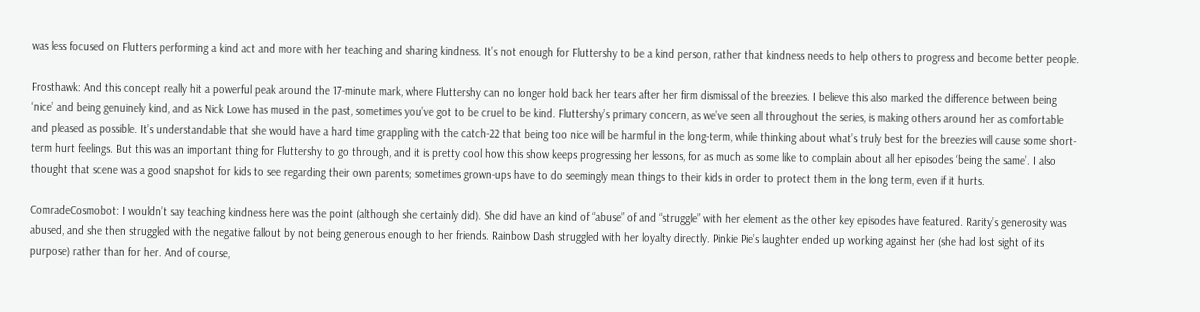was less focused on Flutters performing a kind act and more with her teaching and sharing kindness. It’s not enough for Fluttershy to be a kind person, rather that kindness needs to help others to progress and become better people.

Frosthawk: And this concept really hit a powerful peak around the 17-minute mark, where Fluttershy can no longer hold back her tears after her firm dismissal of the breezies. I believe this also marked the difference between being ‘nice’ and being genuinely kind, and as Nick Lowe has mused in the past, sometimes you’ve got to be cruel to be kind. Fluttershy’s primary concern, as we’ve seen all throughout the series, is making others around her as comfortable and pleased as possible. It’s understandable that she would have a hard time grappling with the catch-22 that being too nice will be harmful in the long-term, while thinking about what’s truly best for the breezies will cause some short-term hurt feelings. But this was an important thing for Fluttershy to go through, and it is pretty cool how this show keeps progressing her lessons, for as much as some like to complain about all her episodes ‘being the same’. I also thought that scene was a good snapshot for kids to see regarding their own parents; sometimes grown-ups have to do seemingly mean things to their kids in order to protect them in the long term, even if it hurts.

ComradeCosmobot: I wouldn’t say teaching kindness here was the point (although she certainly did). She did have an kind of “abuse” of and “struggle” with her element as the other key episodes have featured. Rarity’s generosity was abused, and she then struggled with the negative fallout by not being generous enough to her friends. Rainbow Dash struggled with her loyalty directly. Pinkie Pie’s laughter ended up working against her (she had lost sight of its purpose) rather than for her. And of course,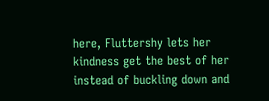here, Fluttershy lets her kindness get the best of her instead of buckling down and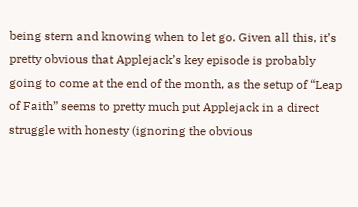being stern and knowing when to let go. Given all this, it’s pretty obvious that Applejack’s key episode is probably going to come at the end of the month, as the setup of “Leap of Faith” seems to pretty much put Applejack in a direct struggle with honesty (ignoring the obvious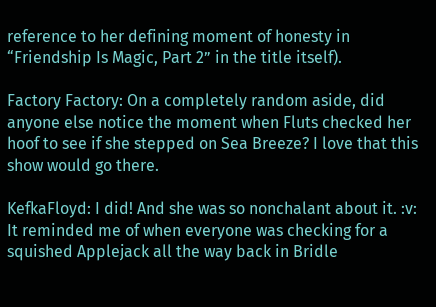reference to her defining moment of honesty in “Friendship Is Magic, Part 2” in the title itself).

Factory Factory: On a completely random aside, did anyone else notice the moment when Fluts checked her hoof to see if she stepped on Sea Breeze? I love that this show would go there.

KefkaFloyd: I did! And she was so nonchalant about it. :v: It reminded me of when everyone was checking for a squished Applejack all the way back in Bridle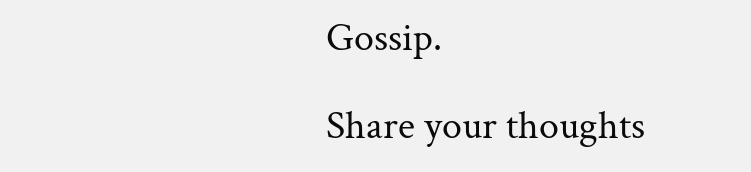Gossip.

Share your thoughts